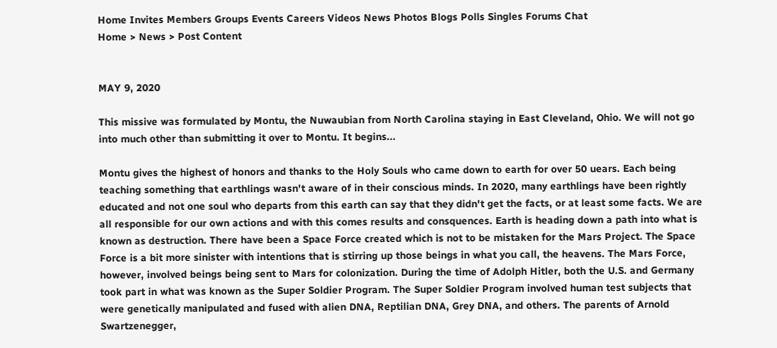Home Invites Members Groups Events Careers Videos News Photos Blogs Polls Singles Forums Chat
Home > News > Post Content


MAY 9, 2020

This missive was formulated by Montu, the Nuwaubian from North Carolina staying in East Cleveland, Ohio. We will not go into much other than submitting it over to Montu. It begins...

Montu gives the highest of honors and thanks to the Holy Souls who came down to earth for over 50 uears. Each being teaching something that earthlings wasn't aware of in their conscious minds. In 2020, many earthlings have been rightly educated and not one soul who departs from this earth can say that they didn't get the facts, or at least some facts. We are all responsible for our own actions and with this comes results and consquences. Earth is heading down a path into what is known as destruction. There have been a Space Force created which is not to be mistaken for the Mars Project. The Space Force is a bit more sinister with intentions that is stirring up those beings in what you call, the heavens. The Mars Force, however, involved beings being sent to Mars for colonization. During the time of Adolph Hitler, both the U.S. and Germany took part in what was known as the Super Soldier Program. The Super Soldier Program involved human test subjects that were genetically manipulated and fused with alien DNA, Reptilian DNA, Grey DNA, and others. The parents of Arnold Swartzenegger,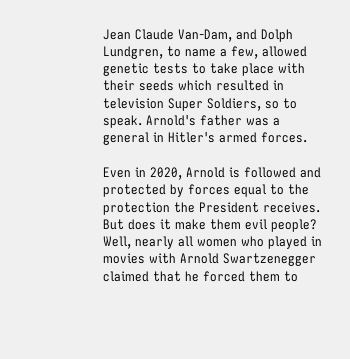Jean Claude Van-Dam, and Dolph Lundgren, to name a few, allowed genetic tests to take place with their seeds which resulted in television Super Soldiers, so to speak. Arnold's father was a general in Hitler's armed forces.

Even in 2020, Arnold is followed and protected by forces equal to the protection the President receives. But does it make them evil people? Well, nearly all women who played in movies with Arnold Swartzenegger claimed that he forced them to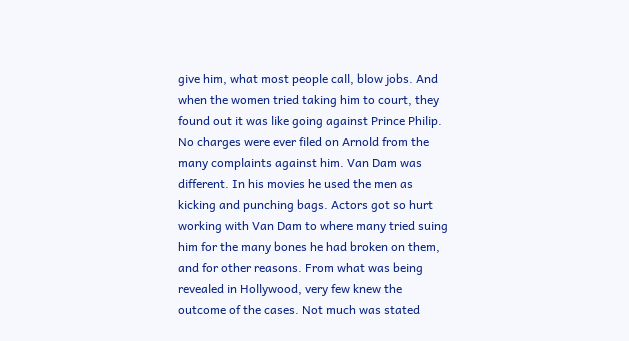give him, what most people call, blow jobs. And when the women tried taking him to court, they found out it was like going against Prince Philip. No charges were ever filed on Arnold from the many complaints against him. Van Dam was different. In his movies he used the men as kicking and punching bags. Actors got so hurt working with Van Dam to where many tried suing him for the many bones he had broken on them, and for other reasons. From what was being revealed in Hollywood, very few knew the outcome of the cases. Not much was stated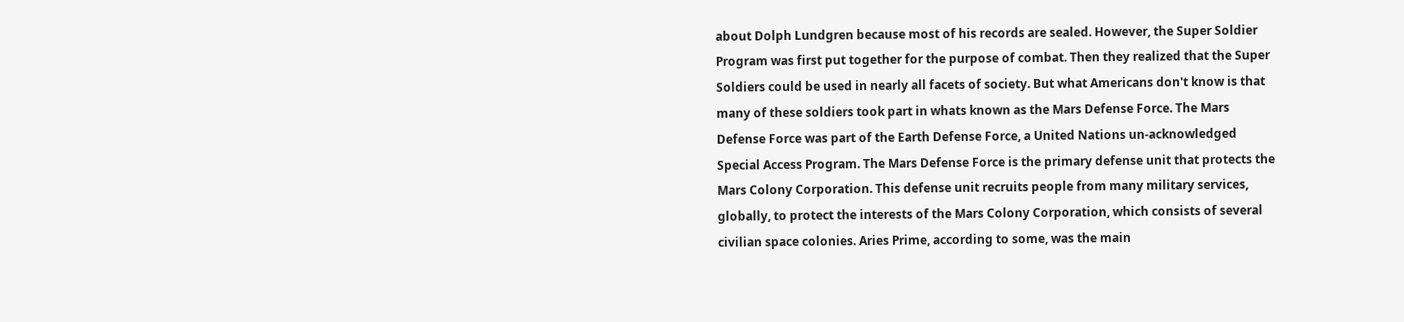about Dolph Lundgren because most of his records are sealed. However, the Super Soldier Program was first put together for the purpose of combat. Then they realized that the Super Soldiers could be used in nearly all facets of society. But what Americans don't know is that many of these soldiers took part in whats known as the Mars Defense Force. The Mars Defense Force was part of the Earth Defense Force, a United Nations un-acknowledged Special Access Program. The Mars Defense Force is the primary defense unit that protects the Mars Colony Corporation. This defense unit recruits people from many military services, globally, to protect the interests of the Mars Colony Corporation, which consists of several civilian space colonies. Aries Prime, according to some, was the main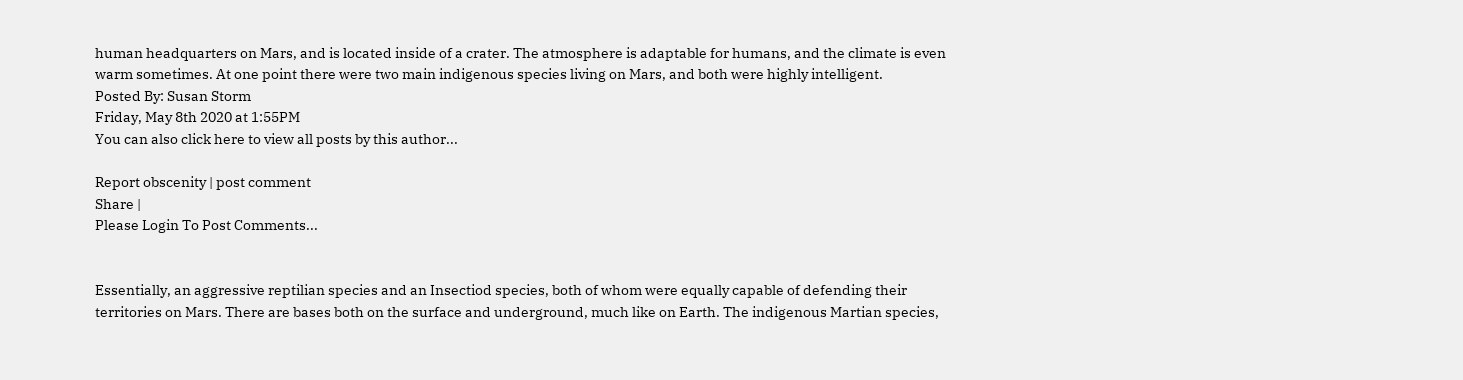human headquarters on Mars, and is located inside of a crater. The atmosphere is adaptable for humans, and the climate is even warm sometimes. At one point there were two main indigenous species living on Mars, and both were highly intelligent.
Posted By: Susan Storm
Friday, May 8th 2020 at 1:55PM
You can also click here to view all posts by this author...

Report obscenity | post comment
Share |
Please Login To Post Comments...


Essentially, an aggressive reptilian species and an Insectiod species, both of whom were equally capable of defending their territories on Mars. There are bases both on the surface and underground, much like on Earth. The indigenous Martian species,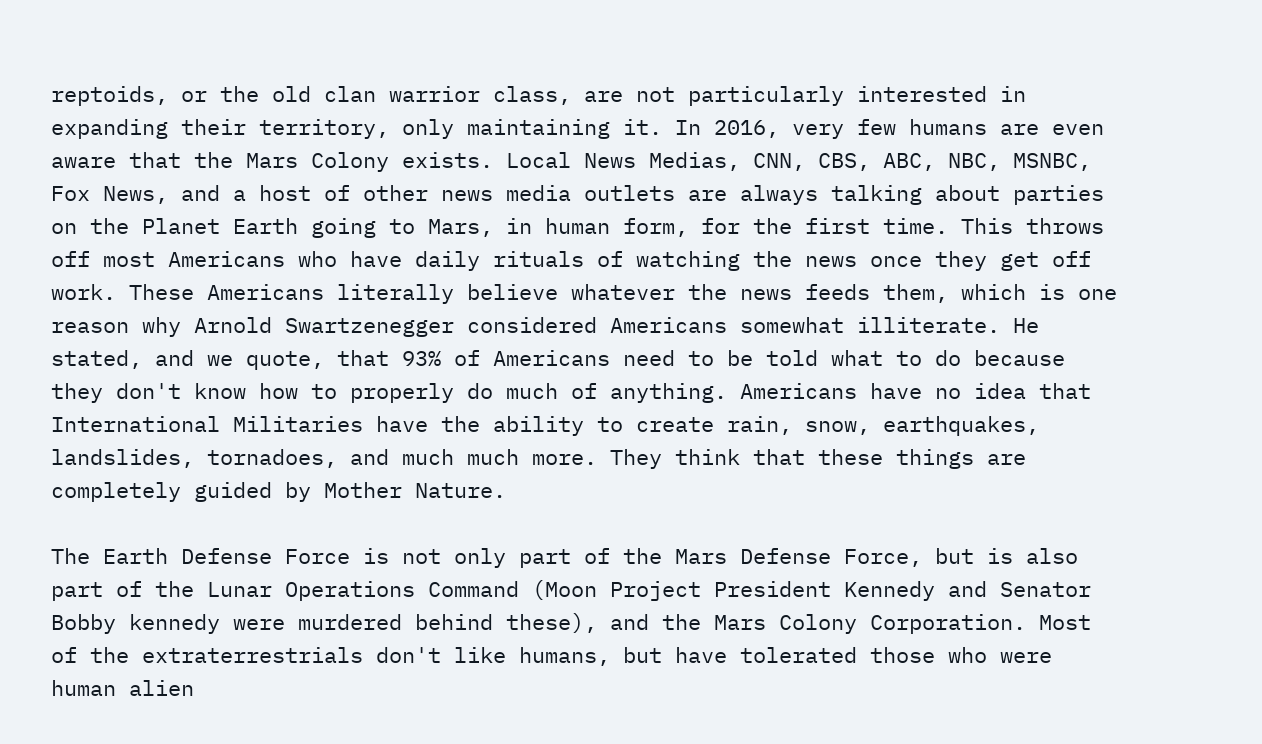reptoids, or the old clan warrior class, are not particularly interested in expanding their territory, only maintaining it. In 2016, very few humans are even aware that the Mars Colony exists. Local News Medias, CNN, CBS, ABC, NBC, MSNBC, Fox News, and a host of other news media outlets are always talking about parties on the Planet Earth going to Mars, in human form, for the first time. This throws off most Americans who have daily rituals of watching the news once they get off work. These Americans literally believe whatever the news feeds them, which is one reason why Arnold Swartzenegger considered Americans somewhat illiterate. He stated, and we quote, that 93% of Americans need to be told what to do because they don't know how to properly do much of anything. Americans have no idea that International Militaries have the ability to create rain, snow, earthquakes, landslides, tornadoes, and much much more. They think that these things are completely guided by Mother Nature.

The Earth Defense Force is not only part of the Mars Defense Force, but is also part of the Lunar Operations Command (Moon Project President Kennedy and Senator Bobby kennedy were murdered behind these), and the Mars Colony Corporation. Most of the extraterrestrials don't like humans, but have tolerated those who were human alien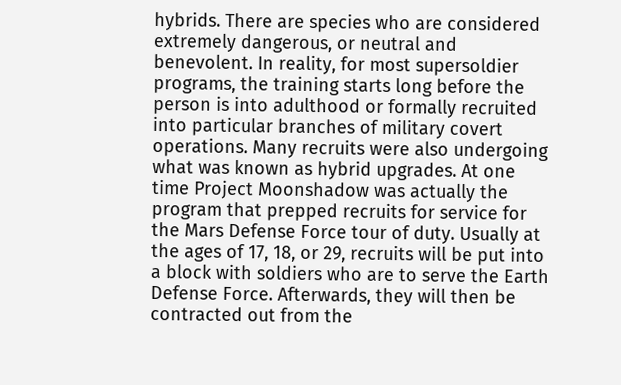hybrids. There are species who are considered extremely dangerous, or neutral and benevolent. In reality, for most supersoldier programs, the training starts long before the person is into adulthood or formally recruited into particular branches of military covert operations. Many recruits were also undergoing what was known as hybrid upgrades. At one time Project Moonshadow was actually the program that prepped recruits for service for the Mars Defense Force tour of duty. Usually at the ages of 17, 18, or 29, recruits will be put into a block with soldiers who are to serve the Earth Defense Force. Afterwards, they will then be contracted out from the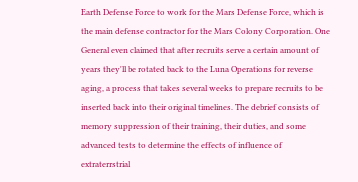Earth Defense Force to work for the Mars Defense Force, which is the main defense contractor for the Mars Colony Corporation. One General even claimed that after recruits serve a certain amount of years they'll be rotated back to the Luna Operations for reverse aging, a process that takes several weeks to prepare recruits to be inserted back into their original timelines. The debrief consists of memory suppression of their training, their duties, and some advanced tests to determine the effects of influence of extraterrstrial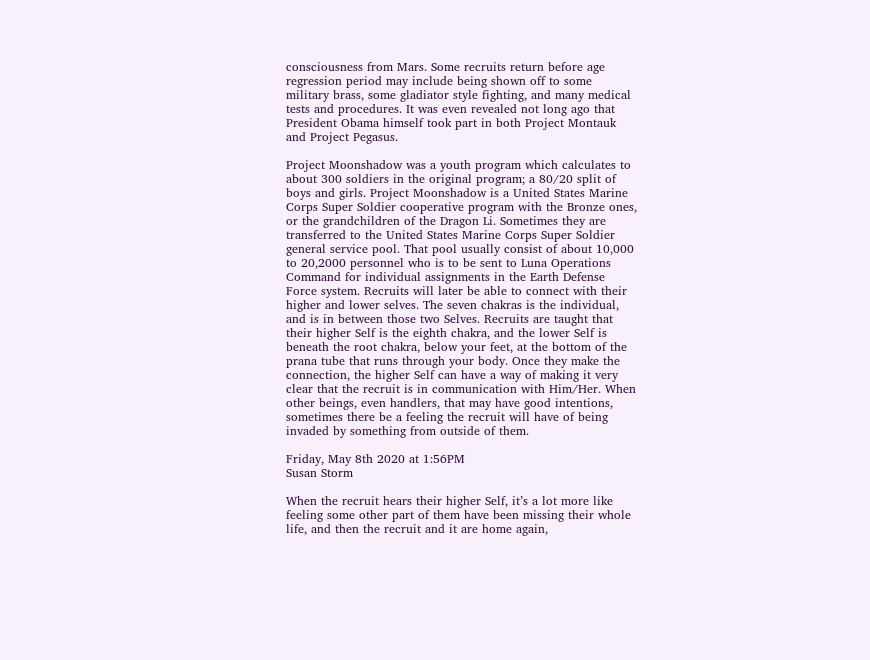consciousness from Mars. Some recruits return before age regression period may include being shown off to some military brass, some gladiator style fighting, and many medical tests and procedures. It was even revealed not long ago that President Obama himself took part in both Project Montauk and Project Pegasus.

Project Moonshadow was a youth program which calculates to about 300 soldiers in the original program; a 80/20 split of boys and girls. Project Moonshadow is a United States Marine Corps Super Soldier cooperative program with the Bronze ones, or the grandchildren of the Dragon Li. Sometimes they are transferred to the United States Marine Corps Super Soldier general service pool. That pool usually consist of about 10,000 to 20,2000 personnel who is to be sent to Luna Operations Command for individual assignments in the Earth Defense Force system. Recruits will later be able to connect with their higher and lower selves. The seven chakras is the individual, and is in between those two Selves. Recruits are taught that their higher Self is the eighth chakra, and the lower Self is beneath the root chakra, below your feet, at the bottom of the prana tube that runs through your body. Once they make the connection, the higher Self can have a way of making it very clear that the recruit is in communication with Him/Her. When other beings, even handlers, that may have good intentions, sometimes there be a feeling the recruit will have of being invaded by something from outside of them.

Friday, May 8th 2020 at 1:56PM
Susan Storm

When the recruit hears their higher Self, it’s a lot more like feeling some other part of them have been missing their whole life, and then the recruit and it are home again,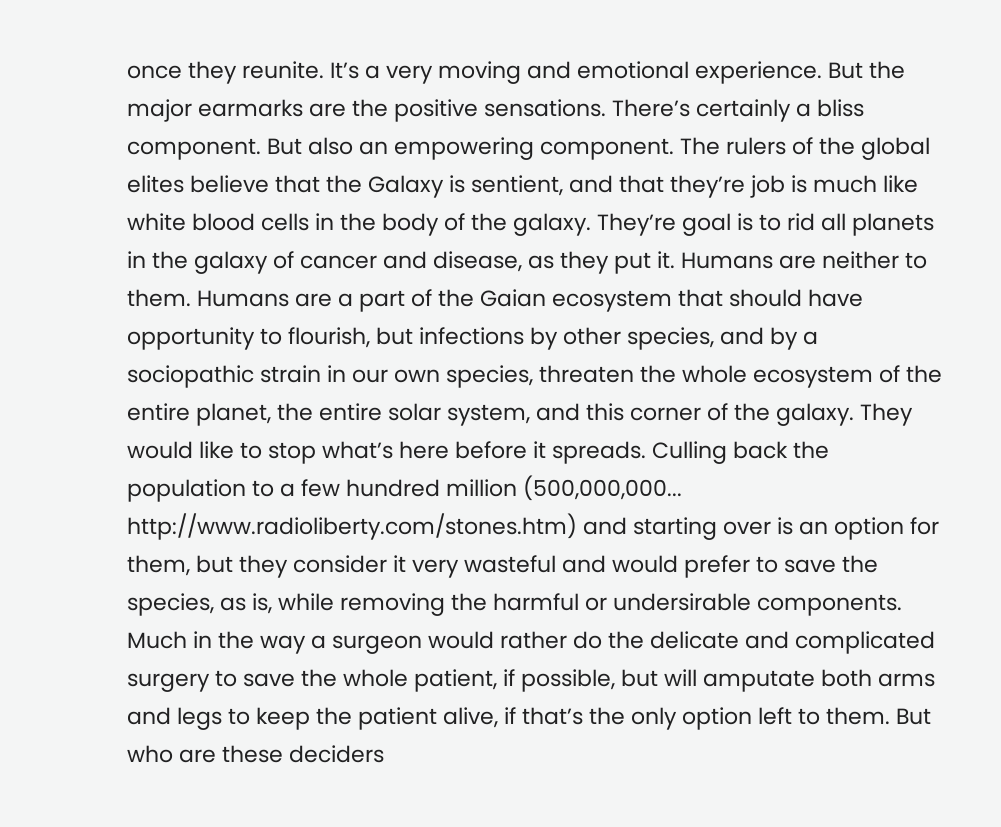once they reunite. It’s a very moving and emotional experience. But the major earmarks are the positive sensations. There’s certainly a bliss component. But also an empowering component. The rulers of the global elites believe that the Galaxy is sentient, and that they’re job is much like white blood cells in the body of the galaxy. They’re goal is to rid all planets in the galaxy of cancer and disease, as they put it. Humans are neither to them. Humans are a part of the Gaian ecosystem that should have opportunity to flourish, but infections by other species, and by a sociopathic strain in our own species, threaten the whole ecosystem of the entire planet, the entire solar system, and this corner of the galaxy. They would like to stop what’s here before it spreads. Culling back the population to a few hundred million (500,000,000... http://www.radioliberty.com/stones.htm) and starting over is an option for them, but they consider it very wasteful and would prefer to save the species, as is, while removing the harmful or undersirable components. Much in the way a surgeon would rather do the delicate and complicated surgery to save the whole patient, if possible, but will amputate both arms and legs to keep the patient alive, if that’s the only option left to them. But who are these deciders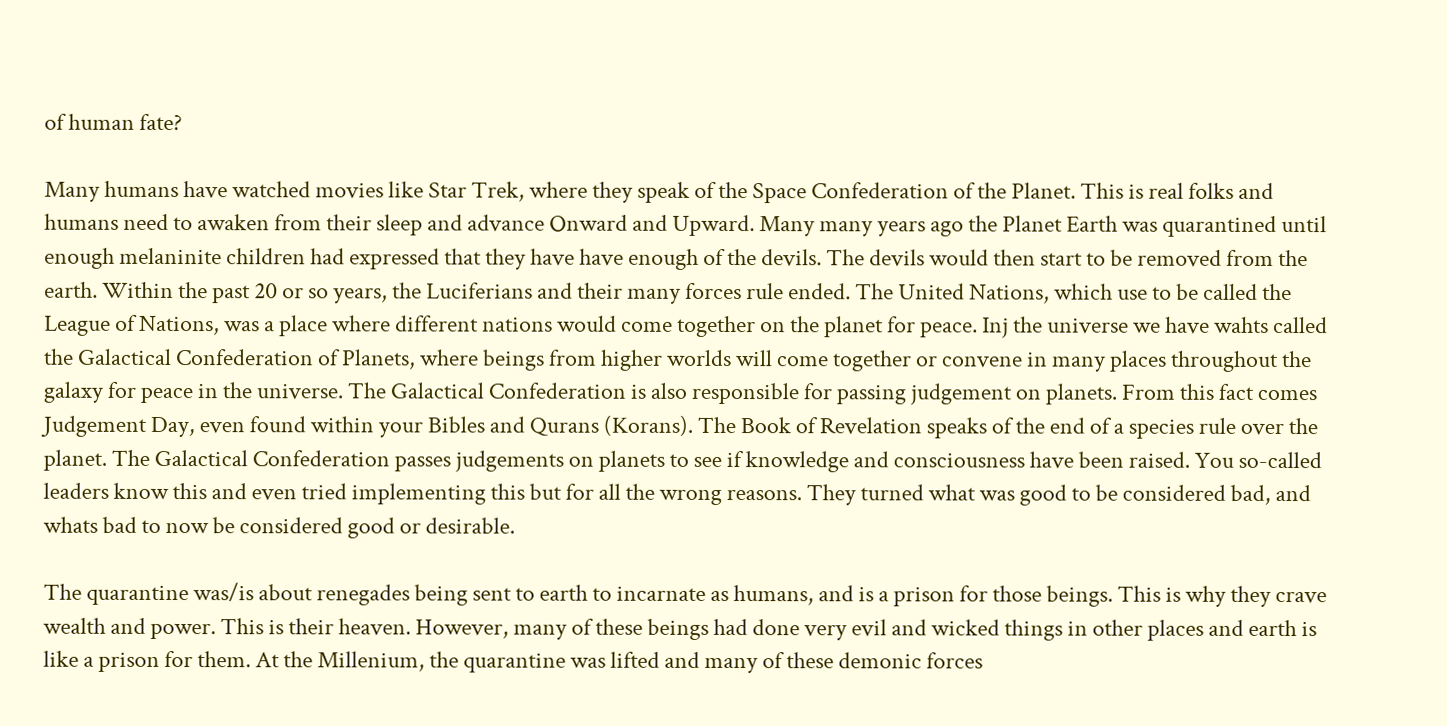of human fate?

Many humans have watched movies like Star Trek, where they speak of the Space Confederation of the Planet. This is real folks and humans need to awaken from their sleep and advance Onward and Upward. Many many years ago the Planet Earth was quarantined until enough melaninite children had expressed that they have have enough of the devils. The devils would then start to be removed from the earth. Within the past 20 or so years, the Luciferians and their many forces rule ended. The United Nations, which use to be called the League of Nations, was a place where different nations would come together on the planet for peace. Inj the universe we have wahts called the Galactical Confederation of Planets, where beings from higher worlds will come together or convene in many places throughout the galaxy for peace in the universe. The Galactical Confederation is also responsible for passing judgement on planets. From this fact comes Judgement Day, even found within your Bibles and Qurans (Korans). The Book of Revelation speaks of the end of a species rule over the planet. The Galactical Confederation passes judgements on planets to see if knowledge and consciousness have been raised. You so-called leaders know this and even tried implementing this but for all the wrong reasons. They turned what was good to be considered bad, and whats bad to now be considered good or desirable.

The quarantine was/is about renegades being sent to earth to incarnate as humans, and is a prison for those beings. This is why they crave wealth and power. This is their heaven. However, many of these beings had done very evil and wicked things in other places and earth is like a prison for them. At the Millenium, the quarantine was lifted and many of these demonic forces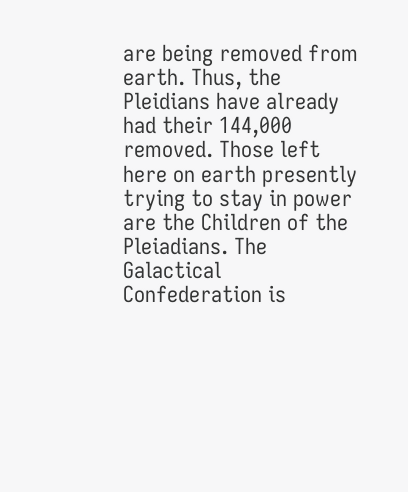are being removed from earth. Thus, the Pleidians have already had their 144,000 removed. Those left here on earth presently trying to stay in power are the Children of the Pleiadians. The Galactical Confederation is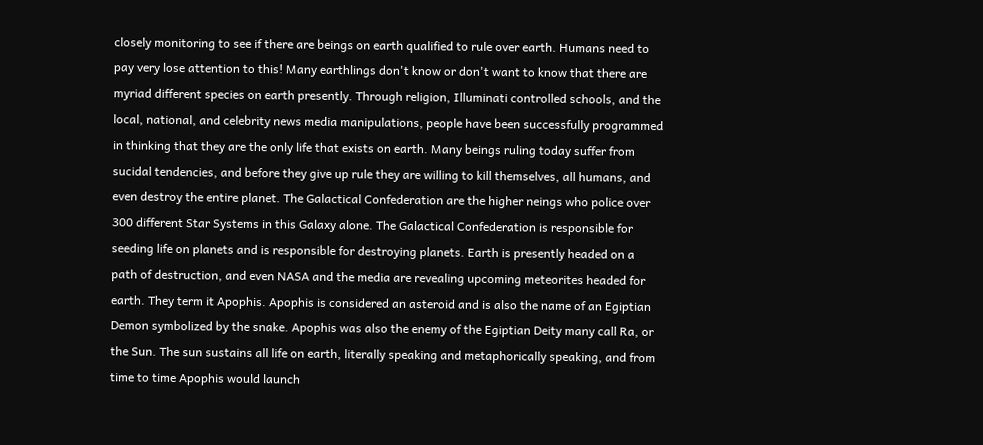closely monitoring to see if there are beings on earth qualified to rule over earth. Humans need to pay very lose attention to this! Many earthlings don't know or don't want to know that there are myriad different species on earth presently. Through religion, Illuminati controlled schools, and the local, national, and celebrity news media manipulations, people have been successfully programmed in thinking that they are the only life that exists on earth. Many beings ruling today suffer from sucidal tendencies, and before they give up rule they are willing to kill themselves, all humans, and even destroy the entire planet. The Galactical Confederation are the higher neings who police over 300 different Star Systems in this Galaxy alone. The Galactical Confederation is responsible for seeding life on planets and is responsible for destroying planets. Earth is presently headed on a path of destruction, and even NASA and the media are revealing upcoming meteorites headed for earth. They term it Apophis. Apophis is considered an asteroid and is also the name of an Egiptian Demon symbolized by the snake. Apophis was also the enemy of the Egiptian Deity many call Ra, or the Sun. The sun sustains all life on earth, literally speaking and metaphorically speaking, and from time to time Apophis would launch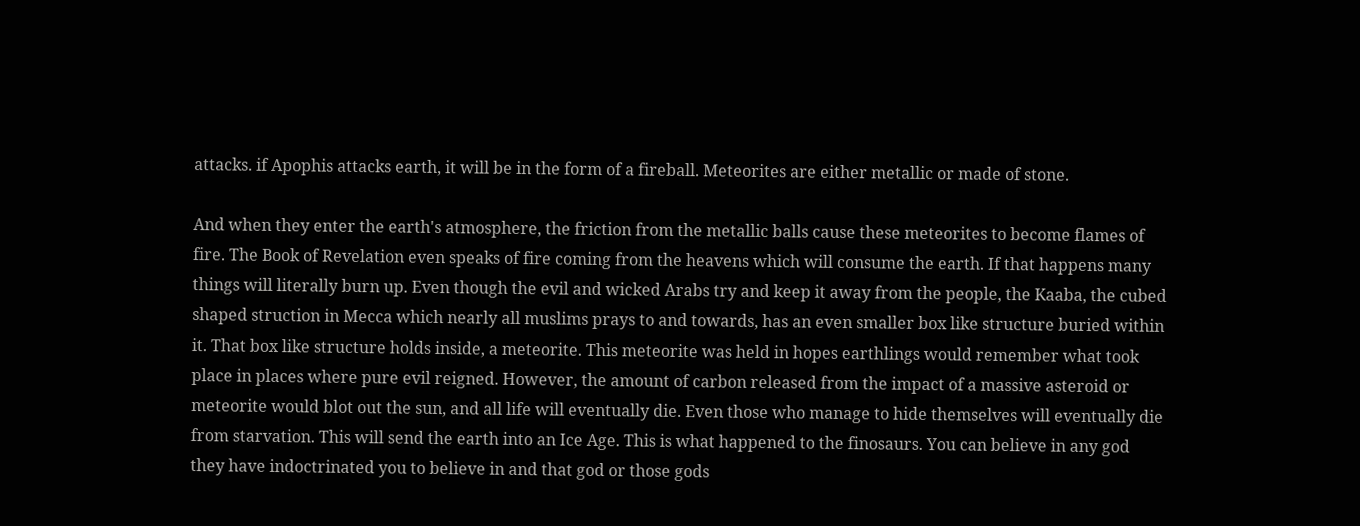attacks. if Apophis attacks earth, it will be in the form of a fireball. Meteorites are either metallic or made of stone.

And when they enter the earth's atmosphere, the friction from the metallic balls cause these meteorites to become flames of fire. The Book of Revelation even speaks of fire coming from the heavens which will consume the earth. If that happens many things will literally burn up. Even though the evil and wicked Arabs try and keep it away from the people, the Kaaba, the cubed shaped struction in Mecca which nearly all muslims prays to and towards, has an even smaller box like structure buried within it. That box like structure holds inside, a meteorite. This meteorite was held in hopes earthlings would remember what took place in places where pure evil reigned. However, the amount of carbon released from the impact of a massive asteroid or meteorite would blot out the sun, and all life will eventually die. Even those who manage to hide themselves will eventually die from starvation. This will send the earth into an Ice Age. This is what happened to the finosaurs. You can believe in any god they have indoctrinated you to believe in and that god or those gods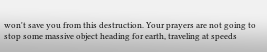won't save you from this destruction. Your prayers are not going to stop some massive object heading for earth, traveling at speeds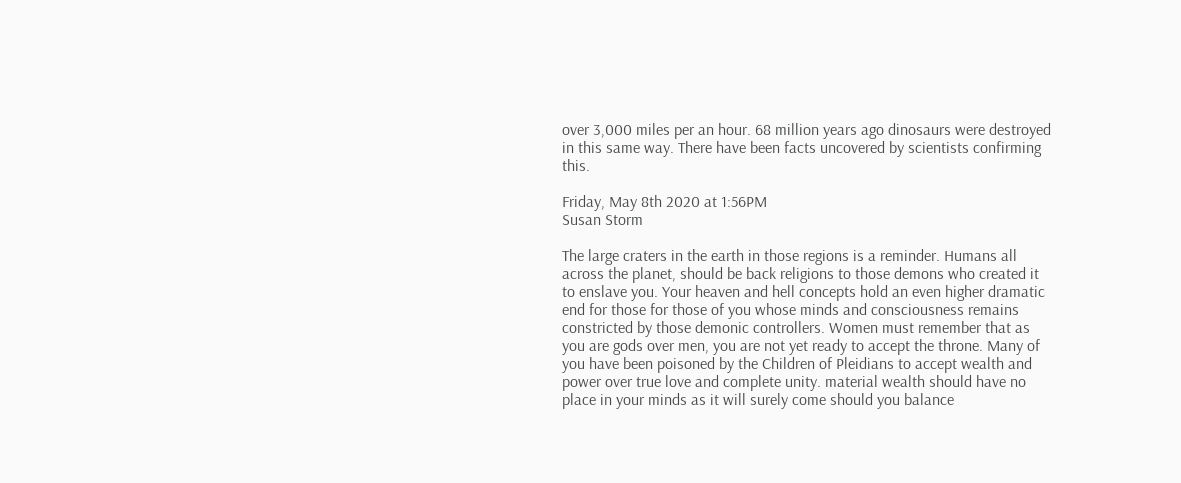over 3,000 miles per an hour. 68 million years ago dinosaurs were destroyed in this same way. There have been facts uncovered by scientists confirming this.

Friday, May 8th 2020 at 1:56PM
Susan Storm

The large craters in the earth in those regions is a reminder. Humans all across the planet, should be back religions to those demons who created it to enslave you. Your heaven and hell concepts hold an even higher dramatic end for those for those of you whose minds and consciousness remains constricted by those demonic controllers. Women must remember that as you are gods over men, you are not yet ready to accept the throne. Many of you have been poisoned by the Children of Pleidians to accept wealth and power over true love and complete unity. material wealth should have no place in your minds as it will surely come should you balance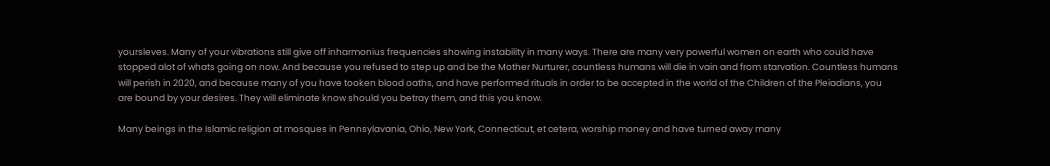yoursleves. Many of your vibrations still give off inharmonius frequencies showing instability in many ways. There are many very powerful women on earth who could have stopped alot of whats going on now. And because you refused to step up and be the Mother Nurturer, countless humans will die in vain and from starvation. Countless humans will perish in 2020, and because many of you have tooken blood oaths, and have performed rituals in order to be accepted in the world of the Children of the Pleiadians, you are bound by your desires. They will eliminate know should you betray them, and this you know.

Many beings in the Islamic religion at mosques in Pennsylavania, Ohio, New York, Connecticut, et cetera, worship money and have turned away many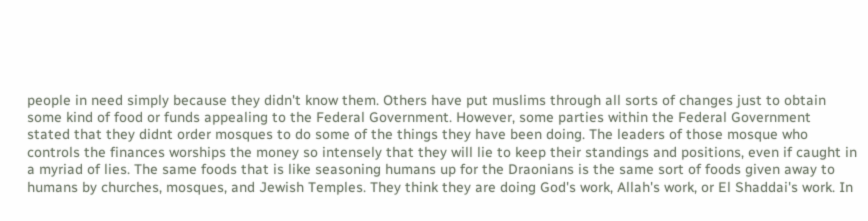people in need simply because they didn't know them. Others have put muslims through all sorts of changes just to obtain some kind of food or funds appealing to the Federal Government. However, some parties within the Federal Government stated that they didnt order mosques to do some of the things they have been doing. The leaders of those mosque who controls the finances worships the money so intensely that they will lie to keep their standings and positions, even if caught in a myriad of lies. The same foods that is like seasoning humans up for the Draonians is the same sort of foods given away to humans by churches, mosques, and Jewish Temples. They think they are doing God's work, Allah's work, or El Shaddai's work. In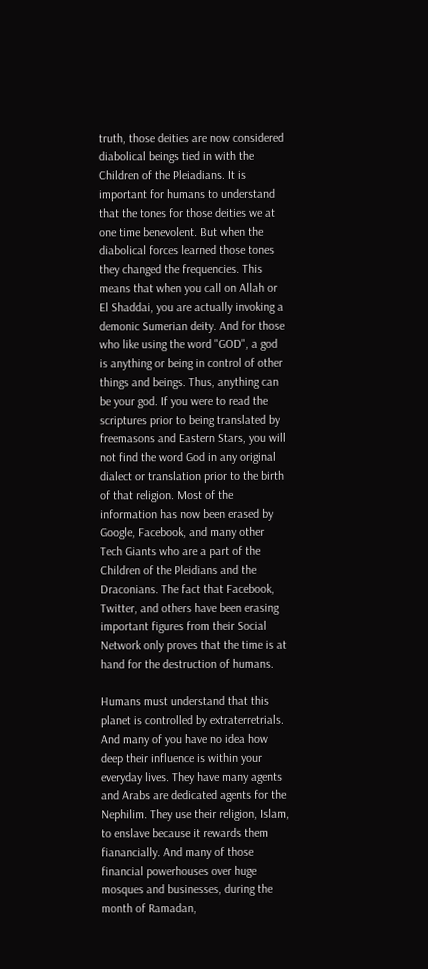truth, those deities are now considered diabolical beings tied in with the Children of the Pleiadians. It is important for humans to understand that the tones for those deities we at one time benevolent. But when the diabolical forces learned those tones they changed the frequencies. This means that when you call on Allah or El Shaddai, you are actually invoking a demonic Sumerian deity. And for those who like using the word "GOD", a god is anything or being in control of other things and beings. Thus, anything can be your god. If you were to read the scriptures prior to being translated by freemasons and Eastern Stars, you will not find the word God in any original dialect or translation prior to the birth of that religion. Most of the information has now been erased by Google, Facebook, and many other Tech Giants who are a part of the Children of the Pleidians and the Draconians. The fact that Facebook, Twitter, and others have been erasing important figures from their Social Network only proves that the time is at hand for the destruction of humans.

Humans must understand that this planet is controlled by extraterretrials. And many of you have no idea how deep their influence is within your everyday lives. They have many agents and Arabs are dedicated agents for the Nephilim. They use their religion, Islam, to enslave because it rewards them fianancially. And many of those financial powerhouses over huge mosques and businesses, during the month of Ramadan,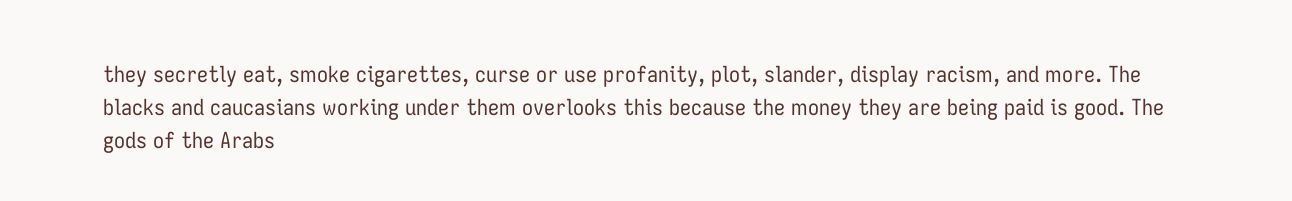they secretly eat, smoke cigarettes, curse or use profanity, plot, slander, display racism, and more. The blacks and caucasians working under them overlooks this because the money they are being paid is good. The gods of the Arabs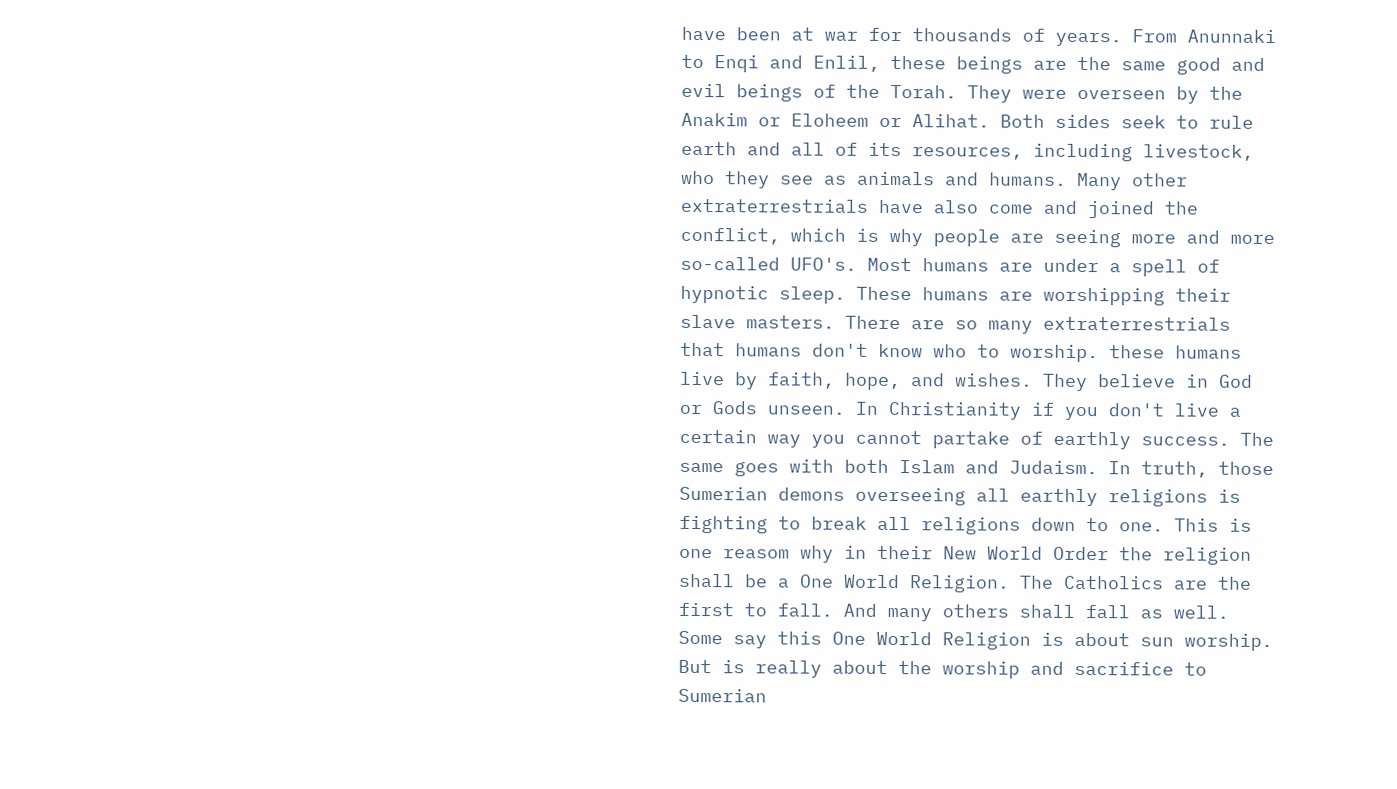have been at war for thousands of years. From Anunnaki to Enqi and Enlil, these beings are the same good and evil beings of the Torah. They were overseen by the Anakim or Eloheem or Alihat. Both sides seek to rule earth and all of its resources, including livestock, who they see as animals and humans. Many other extraterrestrials have also come and joined the conflict, which is why people are seeing more and more so-called UFO's. Most humans are under a spell of hypnotic sleep. These humans are worshipping their slave masters. There are so many extraterrestrials that humans don't know who to worship. these humans live by faith, hope, and wishes. They believe in God or Gods unseen. In Christianity if you don't live a certain way you cannot partake of earthly success. The same goes with both Islam and Judaism. In truth, those Sumerian demons overseeing all earthly religions is fighting to break all religions down to one. This is one reasom why in their New World Order the religion shall be a One World Religion. The Catholics are the first to fall. And many others shall fall as well. Some say this One World Religion is about sun worship. But is really about the worship and sacrifice to Sumerian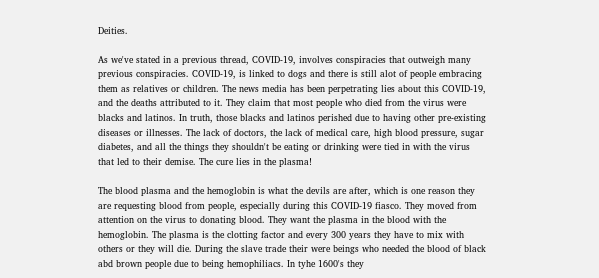Deities.

As we've stated in a previous thread, COVID-19, involves conspiracies that outweigh many previous conspiracies. COVID-19, is linked to dogs and there is still alot of people embracing them as relatives or children. The news media has been perpetrating lies about this COVID-19, and the deaths attributed to it. They claim that most people who died from the virus were blacks and latinos. In truth, those blacks and latinos perished due to having other pre-existing diseases or illnesses. The lack of doctors, the lack of medical care, high blood pressure, sugar diabetes, and all the things they shouldn't be eating or drinking were tied in with the virus that led to their demise. The cure lies in the plasma!

The blood plasma and the hemoglobin is what the devils are after, which is one reason they are requesting blood from people, especially during this COVID-19 fiasco. They moved from attention on the virus to donating blood. They want the plasma in the blood with the hemoglobin. The plasma is the clotting factor and every 300 years they have to mix with others or they will die. During the slave trade their were beings who needed the blood of black abd brown people due to being hemophiliacs. In tyhe 1600's they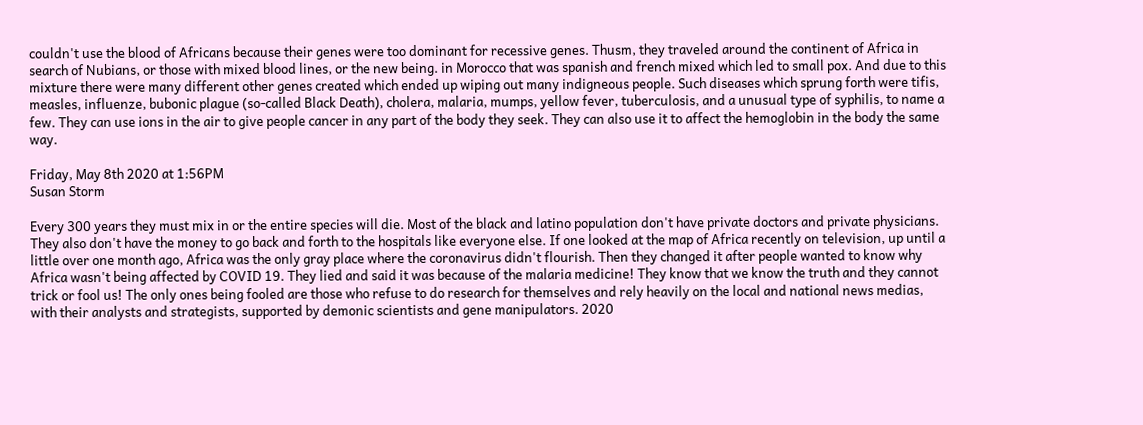couldn't use the blood of Africans because their genes were too dominant for recessive genes. Thusm, they traveled around the continent of Africa in search of Nubians, or those with mixed blood lines, or the new being. in Morocco that was spanish and french mixed which led to small pox. And due to this mixture there were many different other genes created which ended up wiping out many indigneous people. Such diseases which sprung forth were tifis, measles, influenze, bubonic plague (so-called Black Death), cholera, malaria, mumps, yellow fever, tuberculosis, and a unusual type of syphilis, to name a few. They can use ions in the air to give people cancer in any part of the body they seek. They can also use it to affect the hemoglobin in the body the same way.

Friday, May 8th 2020 at 1:56PM
Susan Storm

Every 300 years they must mix in or the entire species will die. Most of the black and latino population don't have private doctors and private physicians. They also don't have the money to go back and forth to the hospitals like everyone else. If one looked at the map of Africa recently on television, up until a little over one month ago, Africa was the only gray place where the coronavirus didn't flourish. Then they changed it after people wanted to know why Africa wasn't being affected by COVID 19. They lied and said it was because of the malaria medicine! They know that we know the truth and they cannot trick or fool us! The only ones being fooled are those who refuse to do research for themselves and rely heavily on the local and national news medias, with their analysts and strategists, supported by demonic scientists and gene manipulators. 2020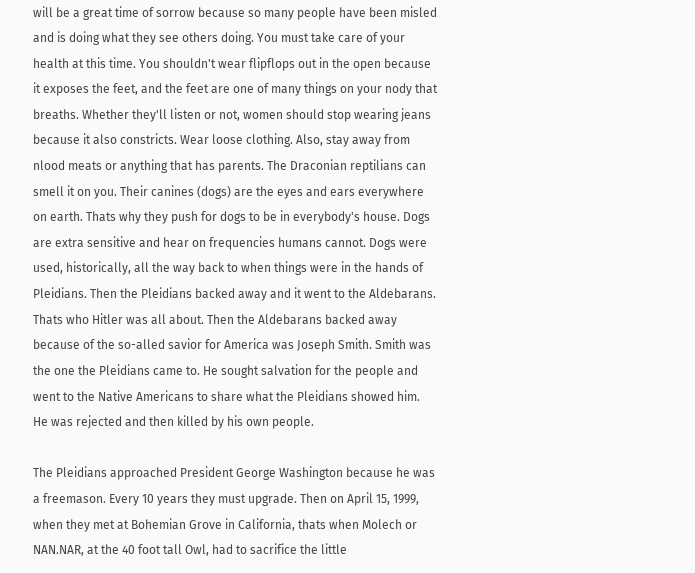will be a great time of sorrow because so many people have been misled and is doing what they see others doing. You must take care of your health at this time. You shouldn't wear flipflops out in the open because it exposes the feet, and the feet are one of many things on your nody that breaths. Whether they'll listen or not, women should stop wearing jeans because it also constricts. Wear loose clothing. Also, stay away from nlood meats or anything that has parents. The Draconian reptilians can smell it on you. Their canines (dogs) are the eyes and ears everywhere on earth. Thats why they push for dogs to be in everybody's house. Dogs are extra sensitive and hear on frequencies humans cannot. Dogs were used, historically, all the way back to when things were in the hands of Pleidians. Then the Pleidians backed away and it went to the Aldebarans. Thats who Hitler was all about. Then the Aldebarans backed away because of the so-alled savior for America was Joseph Smith. Smith was the one the Pleidians came to. He sought salvation for the people and went to the Native Americans to share what the Pleidians showed him. He was rejected and then killed by his own people.

The Pleidians approached President George Washington because he was a freemason. Every 10 years they must upgrade. Then on April 15, 1999, when they met at Bohemian Grove in California, thats when Molech or NAN.NAR, at the 40 foot tall Owl, had to sacrifice the little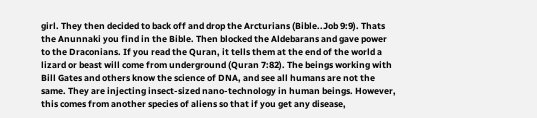girl. They then decided to back off and drop the Arcturians (Bible..Job 9:9). Thats the Anunnaki you find in the Bible. Then blocked the Aldebarans and gave power to the Draconians. If you read the Quran, it tells them at the end of the world a lizard or beast will come from underground (Quran 7:82). The beings working with Bill Gates and others know the science of DNA, and see all humans are not the same. They are injecting insect-sized nano-technology in human beings. However, this comes from another species of aliens so that if you get any disease,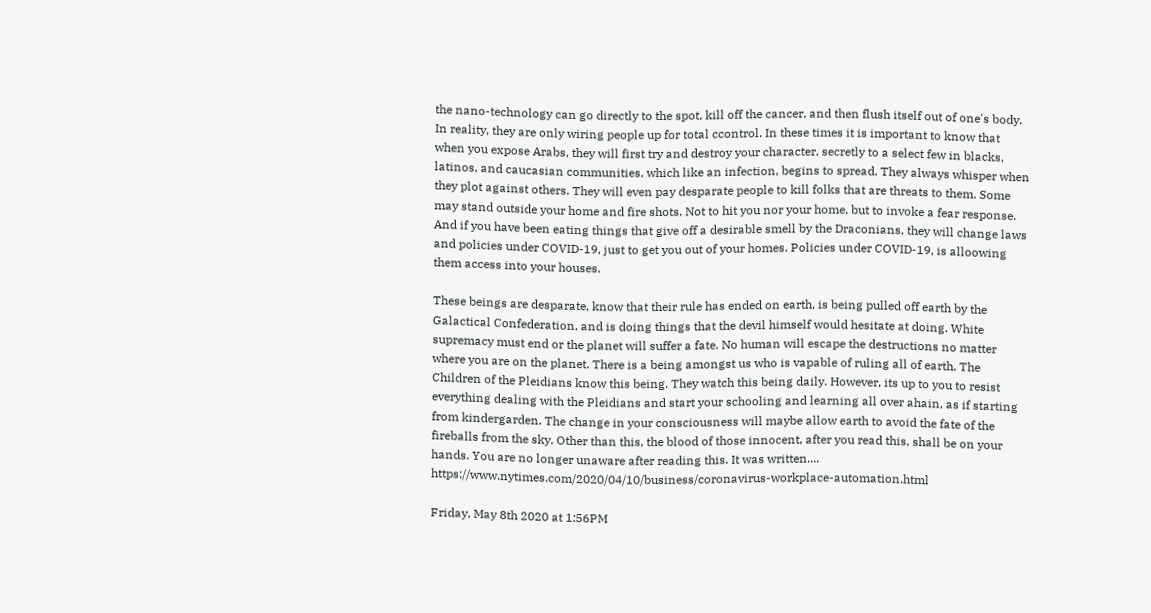the nano-technology can go directly to the spot, kill off the cancer, and then flush itself out of one's body. In reality, they are only wiring people up for total ccontrol. In these times it is important to know that when you expose Arabs, they will first try and destroy your character, secretly to a select few in blacks, latinos, and caucasian communities, which like an infection, begins to spread. They always whisper when they plot against others. They will even pay desparate people to kill folks that are threats to them. Some may stand outside your home and fire shots. Not to hit you nor your home, but to invoke a fear response. And if you have been eating things that give off a desirable smell by the Draconians, they will change laws and policies under COVID-19, just to get you out of your homes. Policies under COVID-19, is alloowing them access into your houses.

These beings are desparate, know that their rule has ended on earth, is being pulled off earth by the Galactical Confederation, and is doing things that the devil himself would hesitate at doing. White supremacy must end or the planet will suffer a fate. No human will escape the destructions no matter where you are on the planet. There is a being amongst us who is vapable of ruling all of earth. The Children of the Pleidians know this being. They watch this being daily. However, its up to you to resist everything dealing with the Pleidians and start your schooling and learning all over ahain, as if starting from kindergarden. The change in your consciousness will maybe allow earth to avoid the fate of the fireballs from the sky. Other than this, the blood of those innocent, after you read this, shall be on your hands. You are no longer unaware after reading this. It was written.... https://www.nytimes.com/2020/04/10/business/coronavirus-workplace-automation.html

Friday, May 8th 2020 at 1:56PM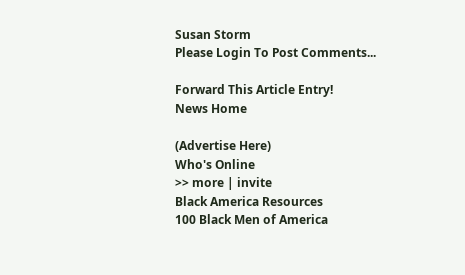Susan Storm
Please Login To Post Comments...

Forward This Article Entry!
News Home

(Advertise Here)
Who's Online
>> more | invite
Black America Resources
100 Black Men of America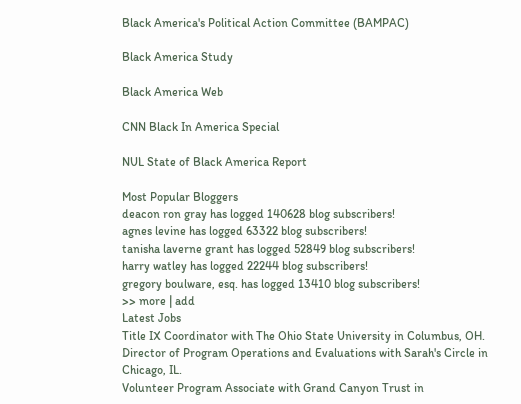Black America's Political Action Committee (BAMPAC)

Black America Study

Black America Web

CNN Black In America Special

NUL State of Black America Report

Most Popular Bloggers
deacon ron gray has logged 140628 blog subscribers!
agnes levine has logged 63322 blog subscribers!
tanisha laverne grant has logged 52849 blog subscribers!
harry watley has logged 22244 blog subscribers!
gregory boulware, esq. has logged 13410 blog subscribers!
>> more | add
Latest Jobs
Title IX Coordinator with The Ohio State University in Columbus, OH.
Director of Program Operations and Evaluations with Sarah's Circle in Chicago, IL.
Volunteer Program Associate with Grand Canyon Trust in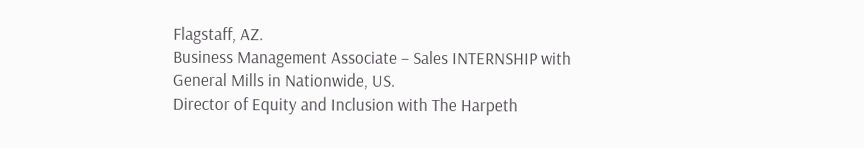Flagstaff, AZ.
Business Management Associate – Sales INTERNSHIP with General Mills in Nationwide, US.
Director of Equity and Inclusion with The Harpeth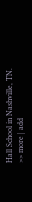Hall School in Nashville, TN.
>> more | add